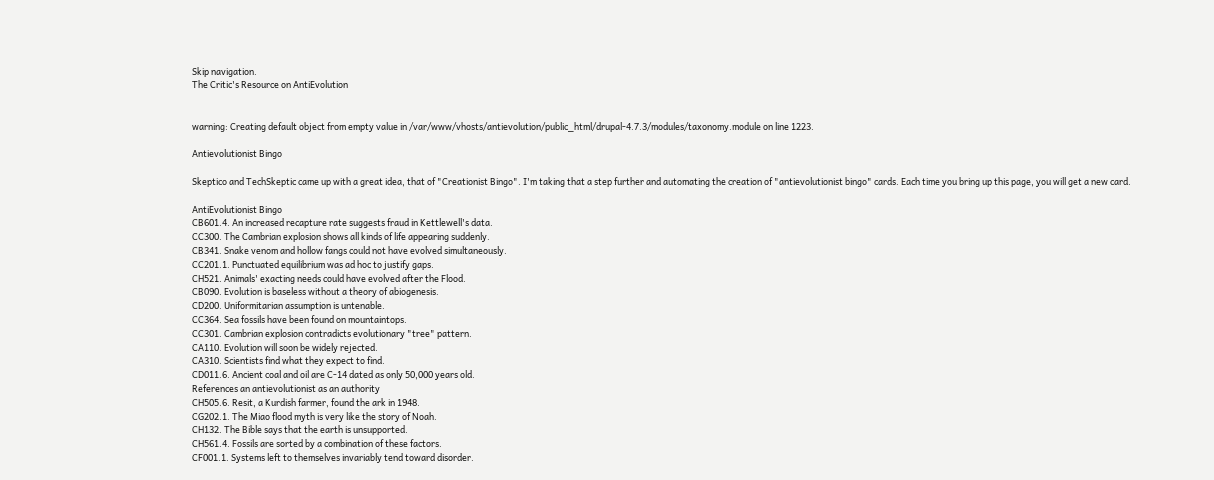Skip navigation.
The Critic's Resource on AntiEvolution


warning: Creating default object from empty value in /var/www/vhosts/antievolution/public_html/drupal-4.7.3/modules/taxonomy.module on line 1223.

Antievolutionist Bingo

Skeptico and TechSkeptic came up with a great idea, that of "Creationist Bingo". I'm taking that a step further and automating the creation of "antievolutionist bingo" cards. Each time you bring up this page, you will get a new card.

AntiEvolutionist Bingo
CB601.4. An increased recapture rate suggests fraud in Kettlewell's data.
CC300. The Cambrian explosion shows all kinds of life appearing suddenly.
CB341. Snake venom and hollow fangs could not have evolved simultaneously.
CC201.1. Punctuated equilibrium was ad hoc to justify gaps.
CH521. Animals' exacting needs could have evolved after the Flood.
CB090. Evolution is baseless without a theory of abiogenesis.
CD200. Uniformitarian assumption is untenable.
CC364. Sea fossils have been found on mountaintops.
CC301. Cambrian explosion contradicts evolutionary "tree" pattern.
CA110. Evolution will soon be widely rejected.
CA310. Scientists find what they expect to find.
CD011.6. Ancient coal and oil are C-14 dated as only 50,000 years old.
References an antievolutionist as an authority
CH505.6. Resit, a Kurdish farmer, found the ark in 1948.
CG202.1. The Miao flood myth is very like the story of Noah.
CH132. The Bible says that the earth is unsupported.
CH561.4. Fossils are sorted by a combination of these factors.
CF001.1. Systems left to themselves invariably tend toward disorder.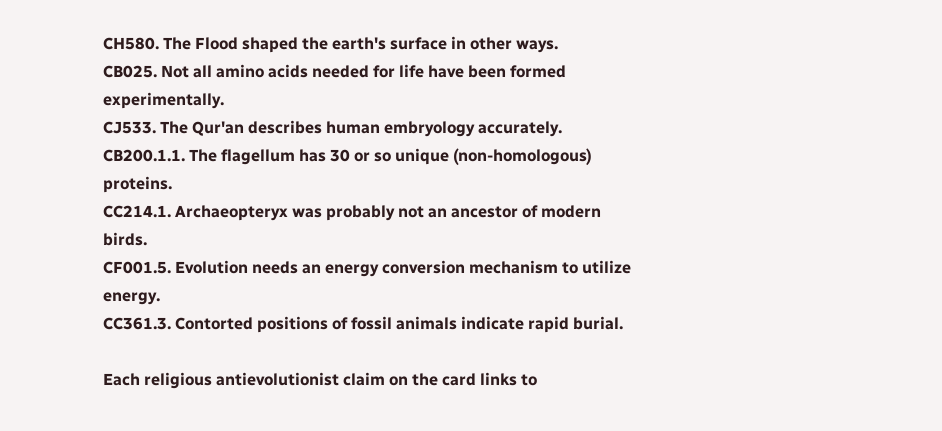CH580. The Flood shaped the earth's surface in other ways.
CB025. Not all amino acids needed for life have been formed experimentally.
CJ533. The Qur'an describes human embryology accurately.
CB200.1.1. The flagellum has 30 or so unique (non-homologous) proteins.
CC214.1. Archaeopteryx was probably not an ancestor of modern birds.
CF001.5. Evolution needs an energy conversion mechanism to utilize energy.
CC361.3. Contorted positions of fossil animals indicate rapid burial.

Each religious antievolutionist claim on the card links to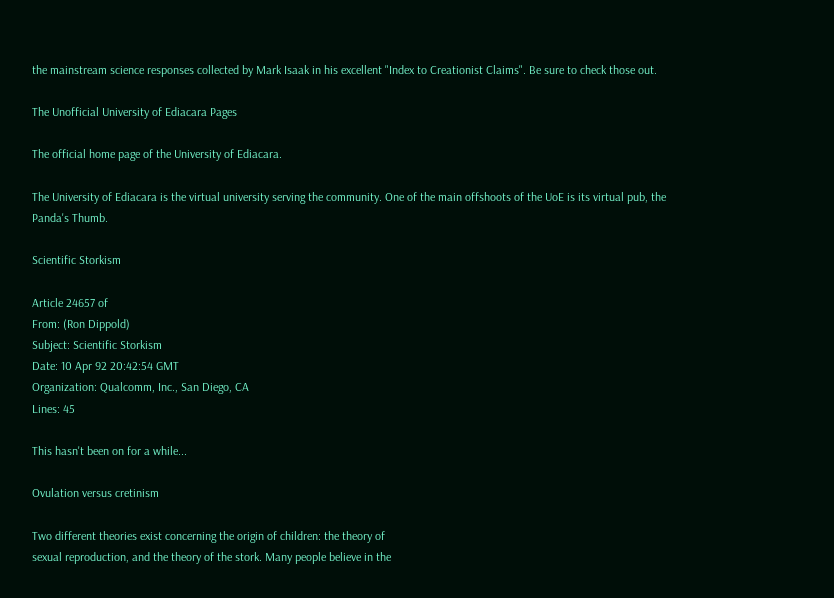the mainstream science responses collected by Mark Isaak in his excellent "Index to Creationist Claims". Be sure to check those out.

The Unofficial University of Ediacara Pages

The official home page of the University of Ediacara.

The University of Ediacara is the virtual university serving the community. One of the main offshoots of the UoE is its virtual pub, the Panda's Thumb.

Scientific Storkism

Article 24657 of
From: (Ron Dippold)
Subject: Scientific Storkism
Date: 10 Apr 92 20:42:54 GMT
Organization: Qualcomm, Inc., San Diego, CA
Lines: 45

This hasn't been on for a while...

Ovulation versus cretinism

Two different theories exist concerning the origin of children: the theory of
sexual reproduction, and the theory of the stork. Many people believe in the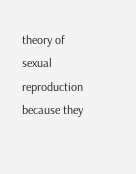theory of sexual reproduction because they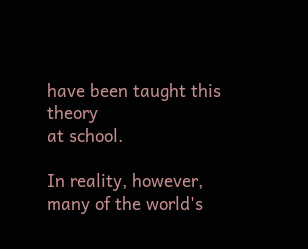have been taught this theory
at school.

In reality, however, many of the world's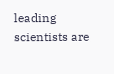leading scientists are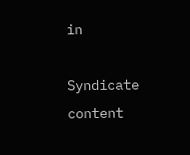in

Syndicate content